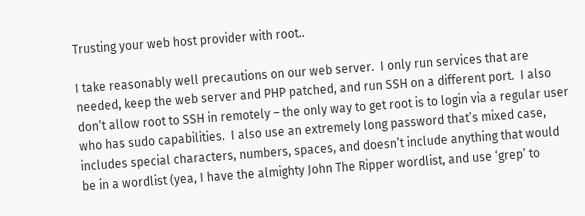Trusting your web host provider with root..

I take reasonably well precautions on our web server.  I only run services that are needed, keep the web server and PHP patched, and run SSH on a different port.  I also don’t allow root to SSH in remotely – the only way to get root is to login via a regular user who has sudo capabilities.  I also use an extremely long password that’s mixed case, includes special characters, numbers, spaces, and doesn’t include anything that would be in a wordlist (yea, I have the almighty John The Ripper wordlist, and use ‘grep’ to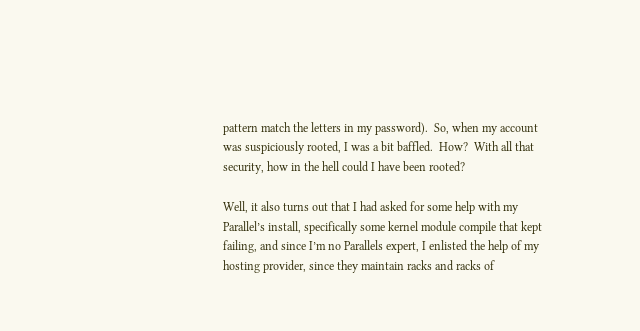pattern match the letters in my password).  So, when my account was suspiciously rooted, I was a bit baffled.  How?  With all that security, how in the hell could I have been rooted?

Well, it also turns out that I had asked for some help with my Parallel’s install, specifically some kernel module compile that kept failing, and since I’m no Parallels expert, I enlisted the help of my hosting provider, since they maintain racks and racks of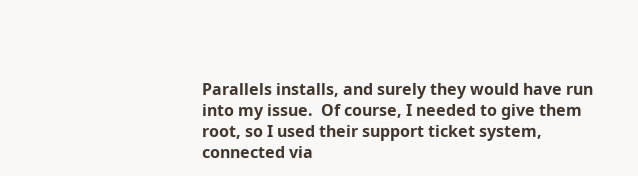Parallels installs, and surely they would have run into my issue.  Of course, I needed to give them root, so I used their support ticket system, connected via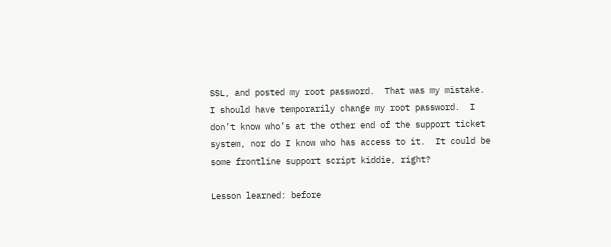SSL, and posted my root password.  That was my mistake.  I should have temporarily change my root password.  I don’t know who’s at the other end of the support ticket system, nor do I know who has access to it.  It could be some frontline support script kiddie, right?

Lesson learned: before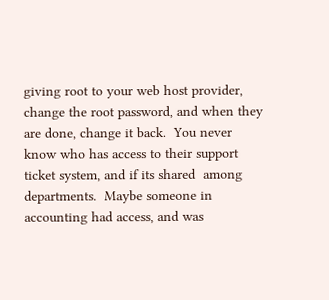giving root to your web host provider, change the root password, and when they are done, change it back.  You never know who has access to their support ticket system, and if its shared  among departments.  Maybe someone in accounting had access, and was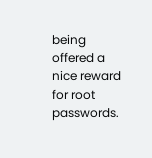being offered a nice reward for root passwords.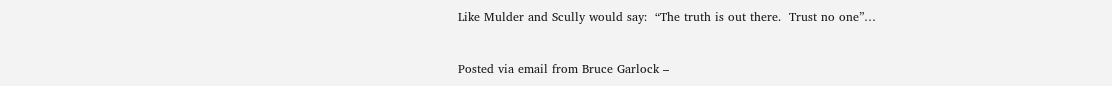Like Mulder and Scully would say:  “The truth is out there.  Trust no one”…


Posted via email from Bruce Garlock –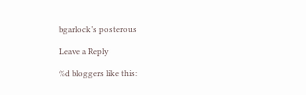bgarlock’s posterous

Leave a Reply

%d bloggers like this: